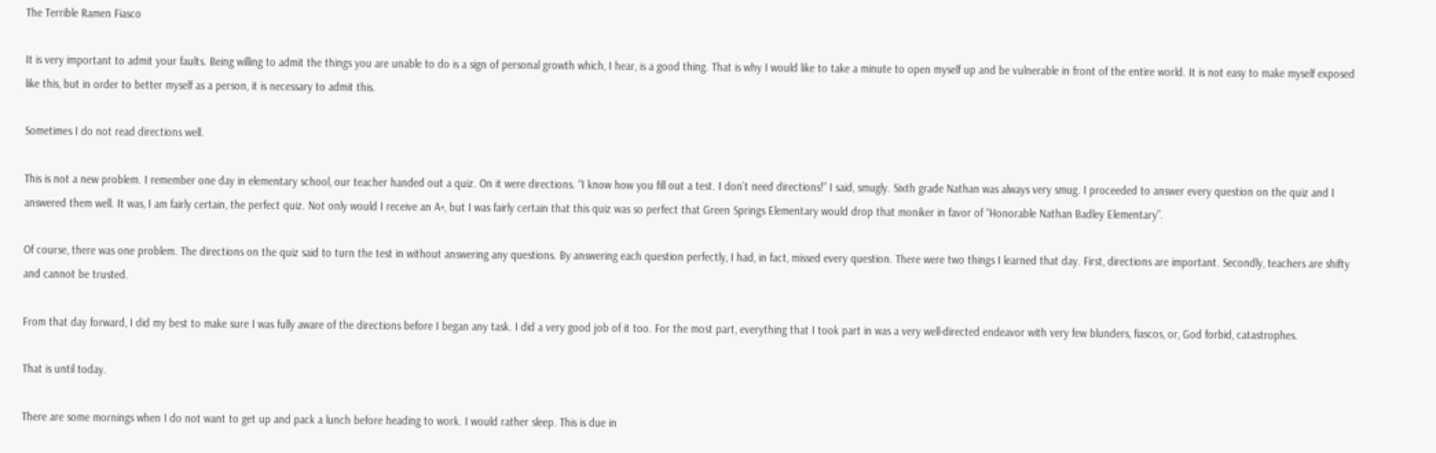The Terrible Ramen Fiasco

It is very important to admit your faults. Being willing to admit the things you are unable to do is a sign of personal growth which, I hear, is a good thing. That is why I would like to take a minute to open myself up and be vulnerable in front of the entire world. It is not easy to make myself exposed like this, but in order to better myself as a person, it is necessary to admit this.

Sometimes I do not read directions well.

This is not a new problem. I remember one day in elementary school, our teacher handed out a quiz. On it were directions. “I know how you fill out a test. I don’t need directions!” I said, smugly. Sixth grade Nathan was always very smug. I proceeded to answer every question on the quiz and I answered them well. It was, I am fairly certain, the perfect quiz. Not only would I receive an A+, but I was fairly certain that this quiz was so perfect that Green Springs Elementary would drop that moniker in favor of “Honorable Nathan Badley Elementary”.

Of course, there was one problem. The directions on the quiz said to turn the test in without answering any questions. By answering each question perfectly, I had, in fact, missed every question. There were two things I learned that day. First, directions are important. Secondly, teachers are shifty and cannot be trusted.

From that day forward, I did my best to make sure I was fully aware of the directions before I began any task. I did a very good job of it too. For the most part, everything that I took part in was a very well-directed endeavor with very few blunders, fiascos, or, God forbid, catastrophes.

That is until today.

There are some mornings when I do not want to get up and pack a lunch before heading to work. I would rather sleep. This is due in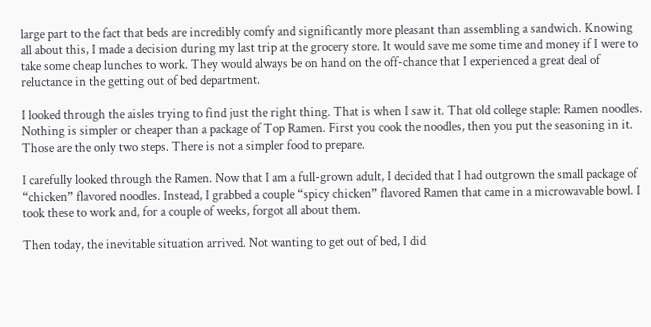large part to the fact that beds are incredibly comfy and significantly more pleasant than assembling a sandwich. Knowing all about this, I made a decision during my last trip at the grocery store. It would save me some time and money if I were to take some cheap lunches to work. They would always be on hand on the off-chance that I experienced a great deal of reluctance in the getting out of bed department.

I looked through the aisles trying to find just the right thing. That is when I saw it. That old college staple: Ramen noodles. Nothing is simpler or cheaper than a package of Top Ramen. First you cook the noodles, then you put the seasoning in it. Those are the only two steps. There is not a simpler food to prepare.

I carefully looked through the Ramen. Now that I am a full-grown adult, I decided that I had outgrown the small package of “chicken” flavored noodles. Instead, I grabbed a couple “spicy chicken” flavored Ramen that came in a microwavable bowl. I took these to work and, for a couple of weeks, forgot all about them.

Then today, the inevitable situation arrived. Not wanting to get out of bed, I did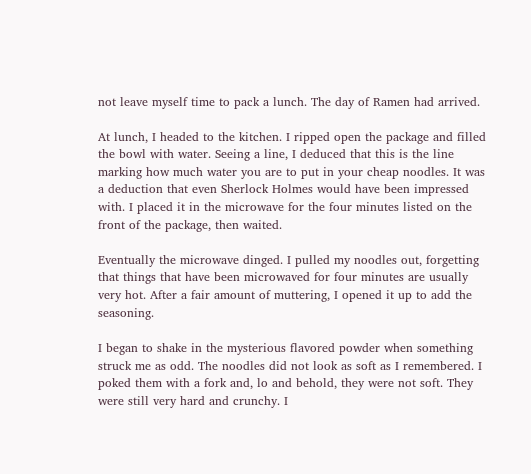not leave myself time to pack a lunch. The day of Ramen had arrived.

At lunch, I headed to the kitchen. I ripped open the package and filled the bowl with water. Seeing a line, I deduced that this is the line marking how much water you are to put in your cheap noodles. It was a deduction that even Sherlock Holmes would have been impressed with. I placed it in the microwave for the four minutes listed on the front of the package, then waited.

Eventually the microwave dinged. I pulled my noodles out, forgetting that things that have been microwaved for four minutes are usually very hot. After a fair amount of muttering, I opened it up to add the seasoning.

I began to shake in the mysterious flavored powder when something struck me as odd. The noodles did not look as soft as I remembered. I poked them with a fork and, lo and behold, they were not soft. They were still very hard and crunchy. I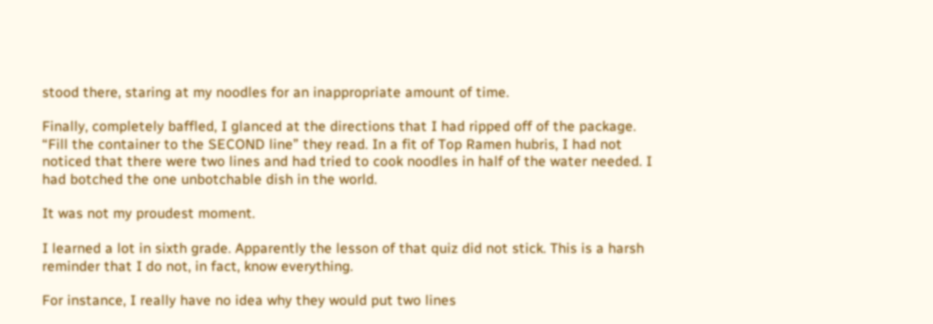stood there, staring at my noodles for an inappropriate amount of time.

Finally, completely baffled, I glanced at the directions that I had ripped off of the package. “Fill the container to the SECOND line” they read. In a fit of Top Ramen hubris, I had not noticed that there were two lines and had tried to cook noodles in half of the water needed. I had botched the one unbotchable dish in the world.

It was not my proudest moment.

I learned a lot in sixth grade. Apparently the lesson of that quiz did not stick. This is a harsh reminder that I do not, in fact, know everything.

For instance, I really have no idea why they would put two lines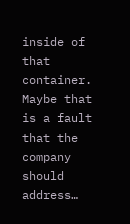inside of that container. Maybe that is a fault that the company should address…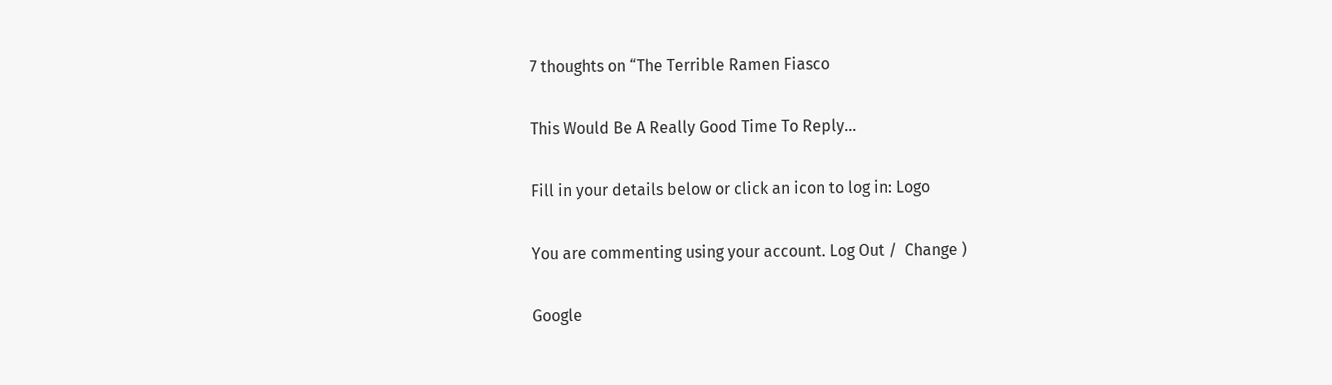7 thoughts on “The Terrible Ramen Fiasco

This Would Be A Really Good Time To Reply...

Fill in your details below or click an icon to log in: Logo

You are commenting using your account. Log Out /  Change )

Google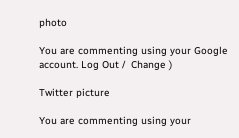photo

You are commenting using your Google account. Log Out /  Change )

Twitter picture

You are commenting using your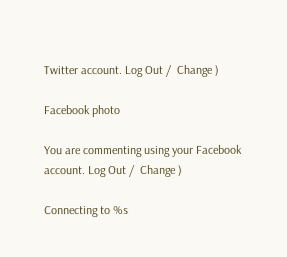Twitter account. Log Out /  Change )

Facebook photo

You are commenting using your Facebook account. Log Out /  Change )

Connecting to %s